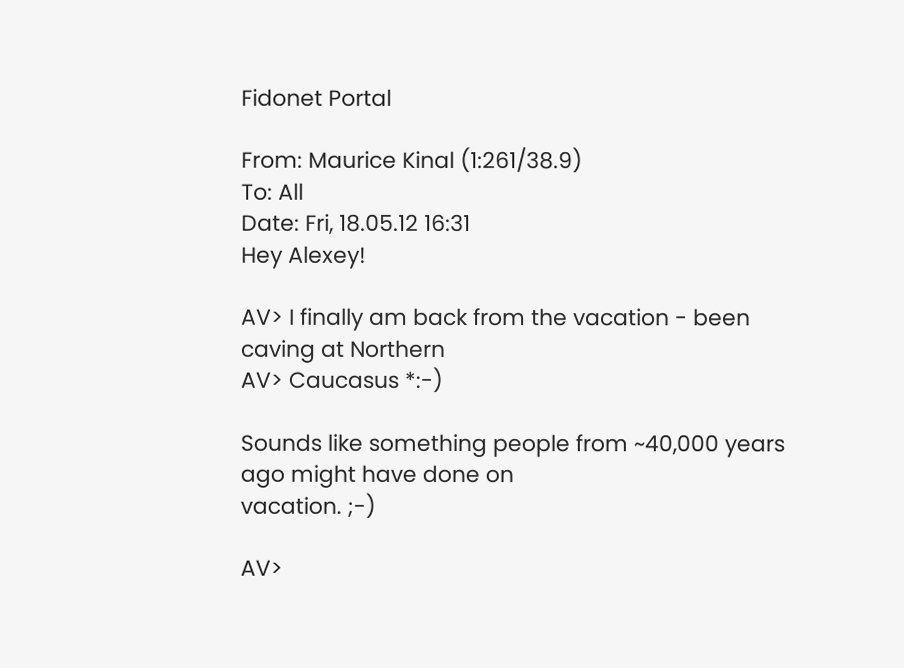Fidonet Portal

From: Maurice Kinal (1:261/38.9)
To: All
Date: Fri, 18.05.12 16:31
Hey Alexey!

AV> I finally am back from the vacation - been caving at Northern
AV> Caucasus *:-)

Sounds like something people from ~40,000 years ago might have done on
vacation. ;-)

AV>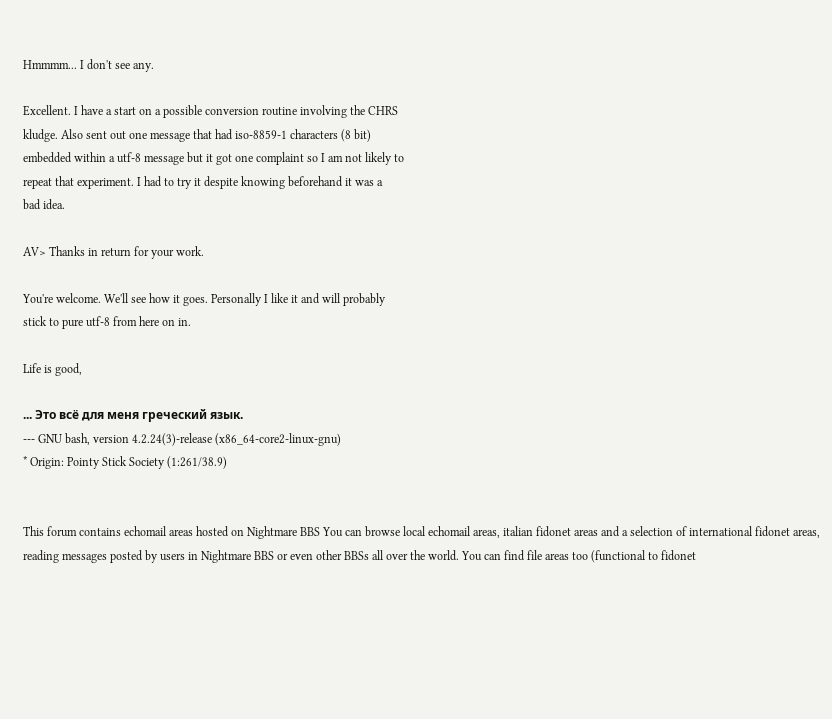Hmmmm... I don't see any.

Excellent. I have a start on a possible conversion routine involving the CHRS
kludge. Also sent out one message that had iso-8859-1 characters (8 bit)
embedded within a utf-8 message but it got one complaint so I am not likely to
repeat that experiment. I had to try it despite knowing beforehand it was a
bad idea.

AV> Thanks in return for your work.

You're welcome. We'll see how it goes. Personally I like it and will probably
stick to pure utf-8 from here on in.

Life is good,

... Это всё для меня греческий язык.
--- GNU bash, version 4.2.24(3)-release (x86_64-core2-linux-gnu)
* Origin: Pointy Stick Society (1:261/38.9)


This forum contains echomail areas hosted on Nightmare BBS You can browse local echomail areas, italian fidonet areas and a selection of international fidonet areas, reading messages posted by users in Nightmare BBS or even other BBSs all over the world. You can find file areas too (functional to fidonet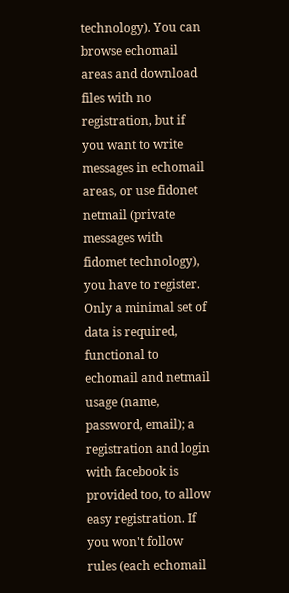technology). You can browse echomail areas and download files with no registration, but if you want to write messages in echomail areas, or use fidonet netmail (private messages with fidomet technology), you have to register. Only a minimal set of data is required, functional to echomail and netmail usage (name, password, email); a registration and login with facebook is provided too, to allow easy registration. If you won't follow rules (each echomail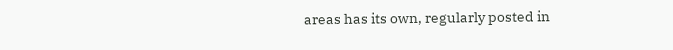areas has its own, regularly posted in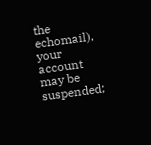the echomail), your account may be suspended;